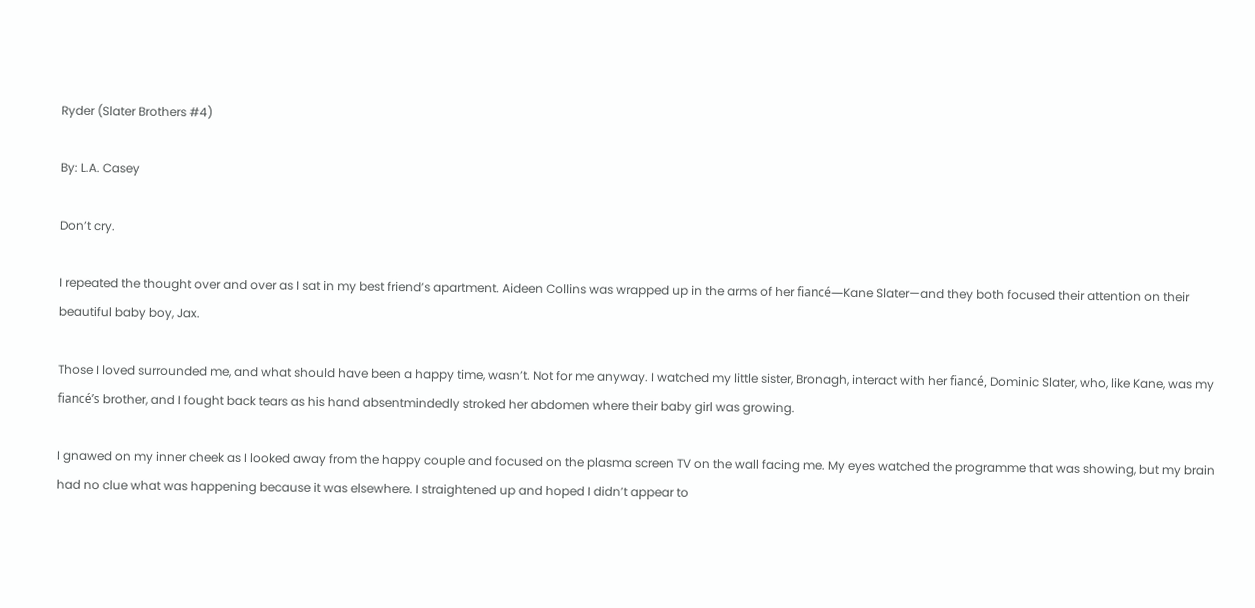Ryder (Slater Brothers #4)

By: L.A. Casey

Don’t cry.

I repeated the thought over and over as I sat in my best friend’s apartment. Aideen Collins was wrapped up in the arms of her fiancé—Kane Slater—and they both focused their attention on their beautiful baby boy, Jax.

Those I loved surrounded me, and what should have been a happy time, wasn’t. Not for me anyway. I watched my little sister, Bronagh, interact with her fiancé, Dominic Slater, who, like Kane, was my fiancé’s brother, and I fought back tears as his hand absentmindedly stroked her abdomen where their baby girl was growing.

I gnawed on my inner cheek as I looked away from the happy couple and focused on the plasma screen TV on the wall facing me. My eyes watched the programme that was showing, but my brain had no clue what was happening because it was elsewhere. I straightened up and hoped I didn’t appear to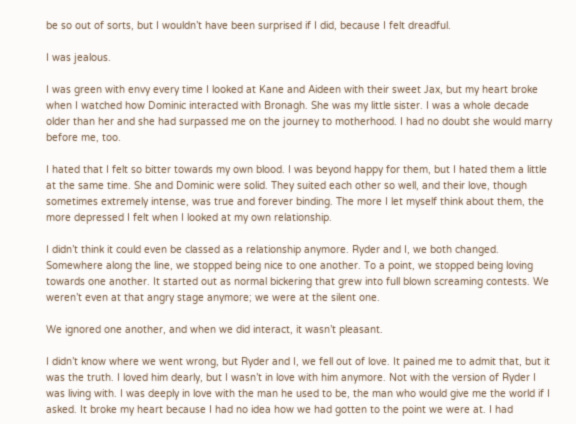be so out of sorts, but I wouldn’t have been surprised if I did, because I felt dreadful.

I was jealous.

I was green with envy every time I looked at Kane and Aideen with their sweet Jax, but my heart broke when I watched how Dominic interacted with Bronagh. She was my little sister. I was a whole decade older than her and she had surpassed me on the journey to motherhood. I had no doubt she would marry before me, too.

I hated that I felt so bitter towards my own blood. I was beyond happy for them, but I hated them a little at the same time. She and Dominic were solid. They suited each other so well, and their love, though sometimes extremely intense, was true and forever binding. The more I let myself think about them, the more depressed I felt when I looked at my own relationship.

I didn’t think it could even be classed as a relationship anymore. Ryder and I, we both changed. Somewhere along the line, we stopped being nice to one another. To a point, we stopped being loving towards one another. It started out as normal bickering that grew into full blown screaming contests. We weren’t even at that angry stage anymore; we were at the silent one.

We ignored one another, and when we did interact, it wasn’t pleasant.

I didn’t know where we went wrong, but Ryder and I, we fell out of love. It pained me to admit that, but it was the truth. I loved him dearly, but I wasn’t in love with him anymore. Not with the version of Ryder I was living with. I was deeply in love with the man he used to be, the man who would give me the world if I asked. It broke my heart because I had no idea how we had gotten to the point we were at. I had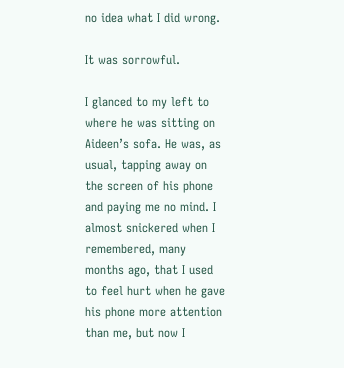no idea what I did wrong.

It was sorrowful.

I glanced to my left to where he was sitting on Aideen’s sofa. He was, as usual, tapping away on the screen of his phone and paying me no mind. I almost snickered when I remembered, many months ago, that I used to feel hurt when he gave his phone more attention than me, but now I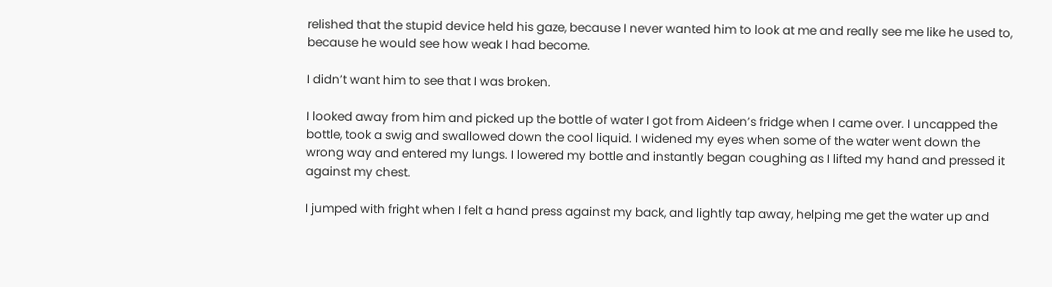relished that the stupid device held his gaze, because I never wanted him to look at me and really see me like he used to, because he would see how weak I had become.

I didn’t want him to see that I was broken.

I looked away from him and picked up the bottle of water I got from Aideen’s fridge when I came over. I uncapped the bottle, took a swig and swallowed down the cool liquid. I widened my eyes when some of the water went down the wrong way and entered my lungs. I lowered my bottle and instantly began coughing as I lifted my hand and pressed it against my chest.

I jumped with fright when I felt a hand press against my back, and lightly tap away, helping me get the water up and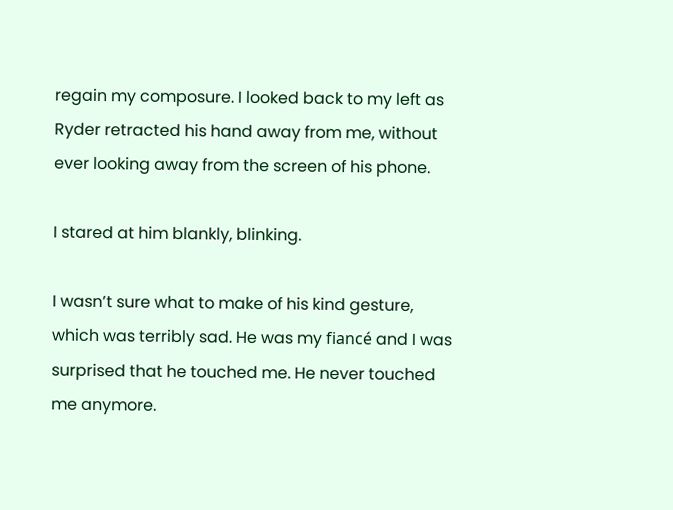regain my composure. I looked back to my left as Ryder retracted his hand away from me, without ever looking away from the screen of his phone.

I stared at him blankly, blinking.

I wasn’t sure what to make of his kind gesture, which was terribly sad. He was my fiancé and I was surprised that he touched me. He never touched me anymore.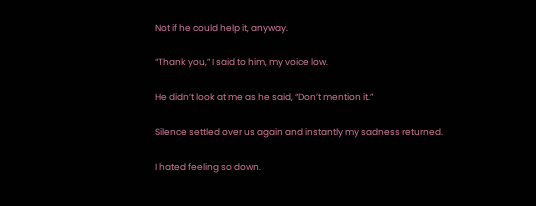Not if he could help it, anyway.

“Thank you,” I said to him, my voice low.

He didn’t look at me as he said, “Don’t mention it.”

Silence settled over us again and instantly my sadness returned.

I hated feeling so down.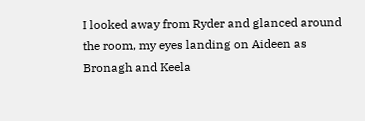I looked away from Ryder and glanced around the room, my eyes landing on Aideen as Bronagh and Keela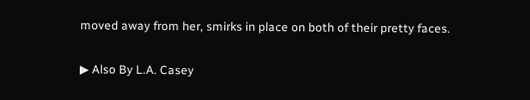moved away from her, smirks in place on both of their pretty faces.

▶ Also By L.A. Casey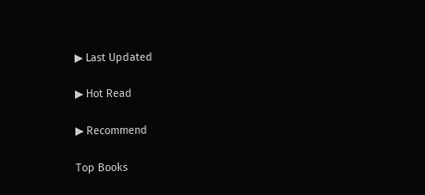▶ Last Updated

▶ Hot Read

▶ Recommend

Top Books